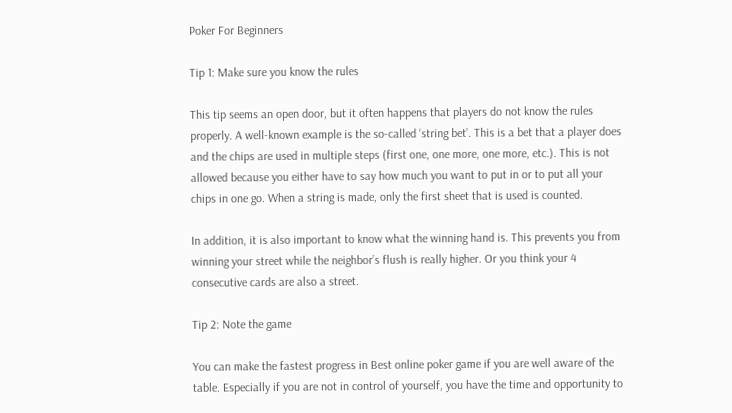Poker For Beginners

Tip 1: Make sure you know the rules

This tip seems an open door, but it often happens that players do not know the rules properly. A well-known example is the so-called ‘string bet’. This is a bet that a player does and the chips are used in multiple steps (first one, one more, one more, etc.). This is not allowed because you either have to say how much you want to put in or to put all your chips in one go. When a string is made, only the first sheet that is used is counted.

In addition, it is also important to know what the winning hand is. This prevents you from winning your street while the neighbor’s flush is really higher. Or you think your 4 consecutive cards are also a street.

Tip 2: Note the game

You can make the fastest progress in Best online poker game if you are well aware of the table. Especially if you are not in control of yourself, you have the time and opportunity to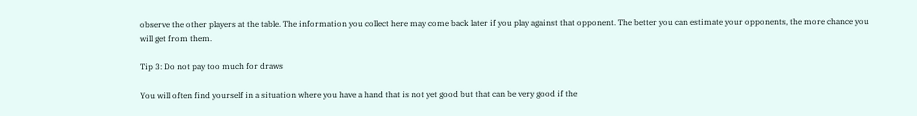observe the other players at the table. The information you collect here may come back later if you play against that opponent. The better you can estimate your opponents, the more chance you will get from them.

Tip 3: Do not pay too much for draws

You will often find yourself in a situation where you have a hand that is not yet good but that can be very good if the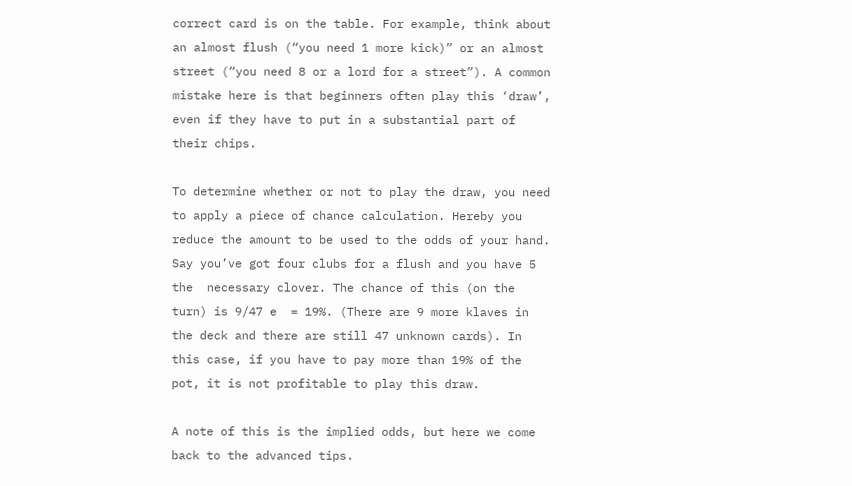correct card is on the table. For example, think about an almost flush (“you need 1 more kick)” or an almost street (“you need 8 or a lord for a street”). A common mistake here is that beginners often play this ‘draw’, even if they have to put in a substantial part of their chips.

To determine whether or not to play the draw, you need to apply a piece of chance calculation. Hereby you reduce the amount to be used to the odds of your hand. Say you’ve got four clubs for a flush and you have 5 the  necessary clover. The chance of this (on the turn) is 9/47 e  = 19%. (There are 9 more klaves in the deck and there are still 47 unknown cards). In this case, if you have to pay more than 19% of the pot, it is not profitable to play this draw.

A note of this is the implied odds, but here we come back to the advanced tips.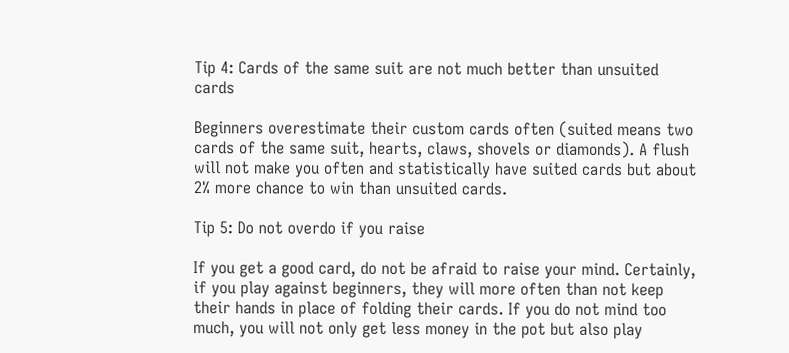Tip 4: Cards of the same suit are not much better than unsuited cards

Beginners overestimate their custom cards often (suited means two cards of the same suit, hearts, claws, shovels or diamonds). A flush will not make you often and statistically have suited cards but about 2% more chance to win than unsuited cards.

Tip 5: Do not overdo if you raise

If you get a good card, do not be afraid to raise your mind. Certainly, if you play against beginners, they will more often than not keep their hands in place of folding their cards. If you do not mind too much, you will not only get less money in the pot but also play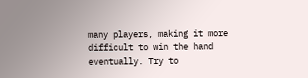many players, making it more difficult to win the hand eventually. Try to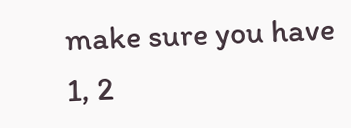make sure you have 1, 2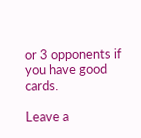or 3 opponents if you have good cards.

Leave a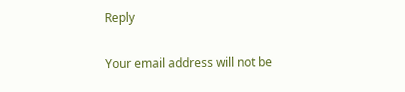Reply

Your email address will not be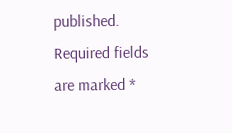published. Required fields are marked *